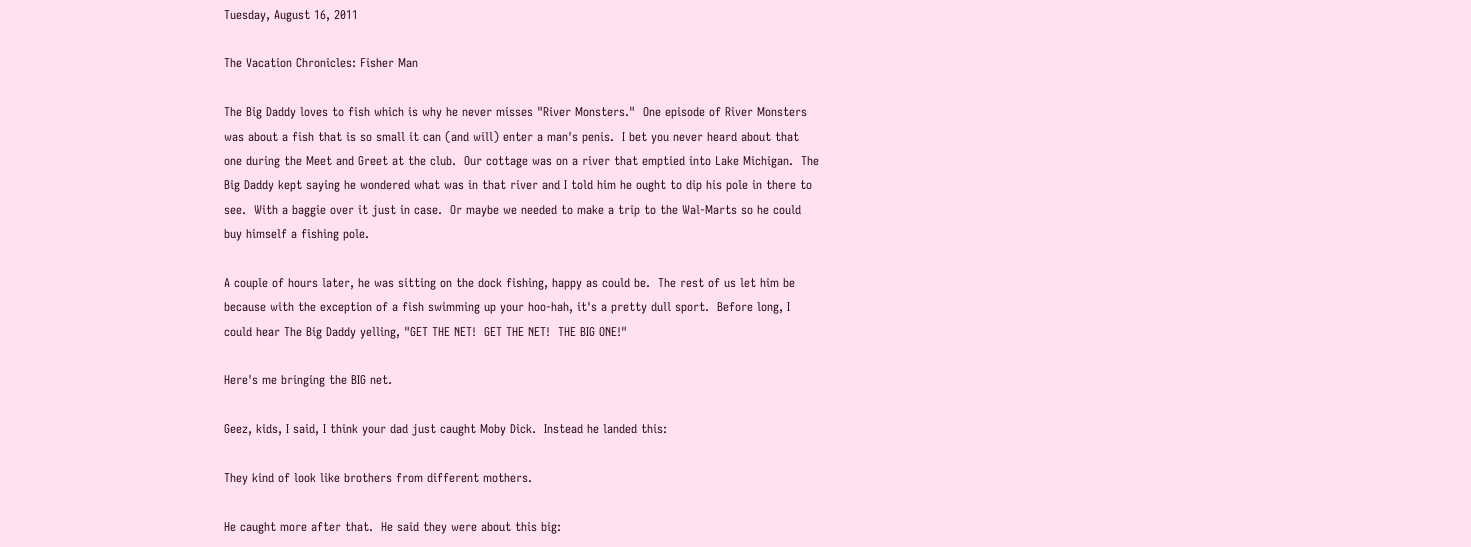Tuesday, August 16, 2011

The Vacation Chronicles: Fisher Man

The Big Daddy loves to fish which is why he never misses "River Monsters."  One episode of River Monsters was about a fish that is so small it can (and will) enter a man's penis.  I bet you never heard about that one during the Meet and Greet at the club.  Our cottage was on a river that emptied into Lake Michigan.  The Big Daddy kept saying he wondered what was in that river and I told him he ought to dip his pole in there to see.  With a baggie over it just in case.  Or maybe we needed to make a trip to the Wal-Marts so he could buy himself a fishing pole.

A couple of hours later, he was sitting on the dock fishing, happy as could be.  The rest of us let him be because with the exception of a fish swimming up your hoo-hah, it's a pretty dull sport.  Before long, I could hear The Big Daddy yelling, "GET THE NET!  GET THE NET!  THE BIG ONE!"

Here's me bringing the BIG net.

Geez, kids, I said, I think your dad just caught Moby Dick.  Instead he landed this:

They kind of look like brothers from different mothers.

He caught more after that.  He said they were about this big: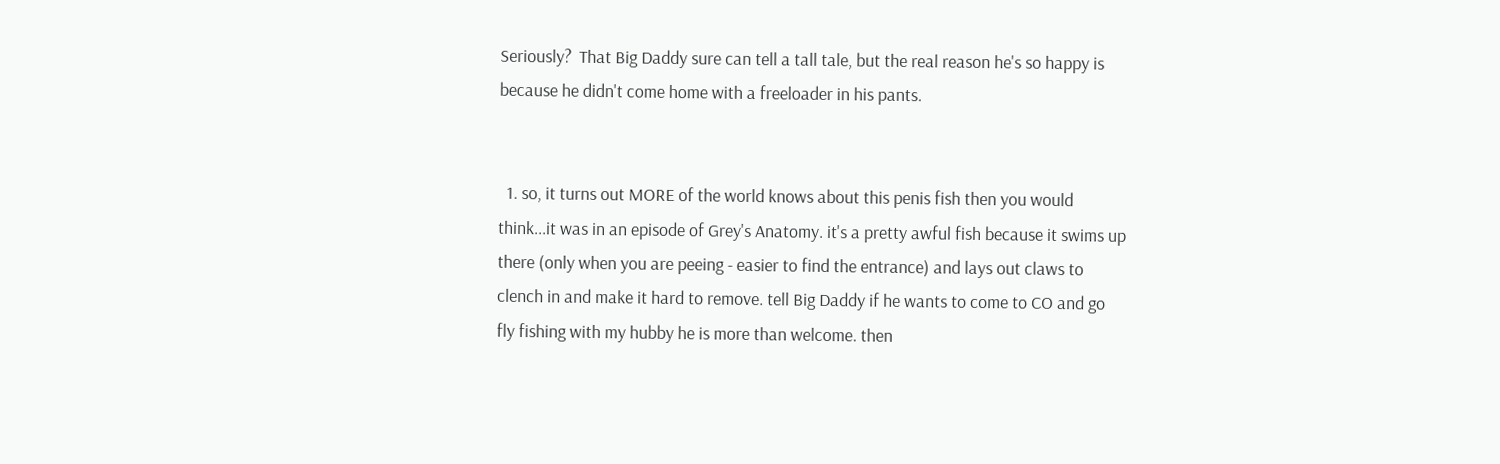Seriously?  That Big Daddy sure can tell a tall tale, but the real reason he's so happy is because he didn't come home with a freeloader in his pants.


  1. so, it turns out MORE of the world knows about this penis fish then you would think...it was in an episode of Grey's Anatomy. it's a pretty awful fish because it swims up there (only when you are peeing - easier to find the entrance) and lays out claws to clench in and make it hard to remove. tell Big Daddy if he wants to come to CO and go fly fishing with my hubby he is more than welcome. then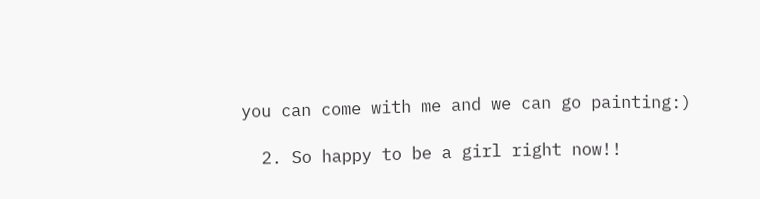you can come with me and we can go painting:)

  2. So happy to be a girl right now!!